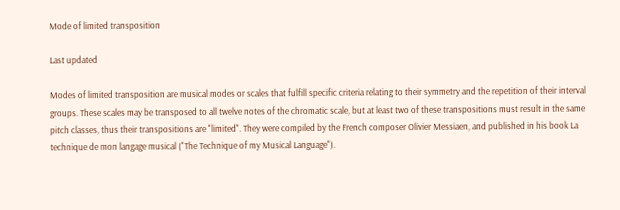Mode of limited transposition

Last updated

Modes of limited transposition are musical modes or scales that fulfill specific criteria relating to their symmetry and the repetition of their interval groups. These scales may be transposed to all twelve notes of the chromatic scale, but at least two of these transpositions must result in the same pitch classes, thus their transpositions are "limited". They were compiled by the French composer Olivier Messiaen, and published in his book La technique de mon langage musical ("The Technique of my Musical Language").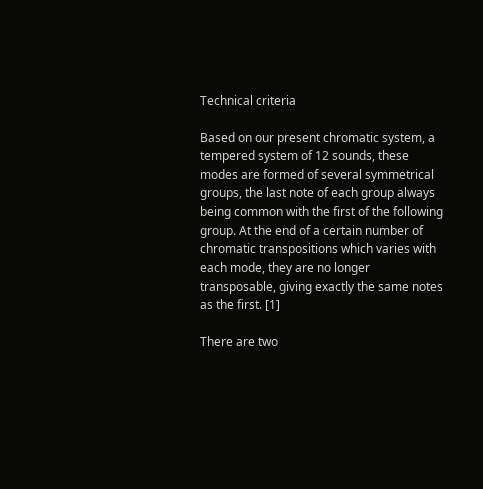Technical criteria

Based on our present chromatic system, a tempered system of 12 sounds, these modes are formed of several symmetrical groups, the last note of each group always being common with the first of the following group. At the end of a certain number of chromatic transpositions which varies with each mode, they are no longer transposable, giving exactly the same notes as the first. [1]

There are two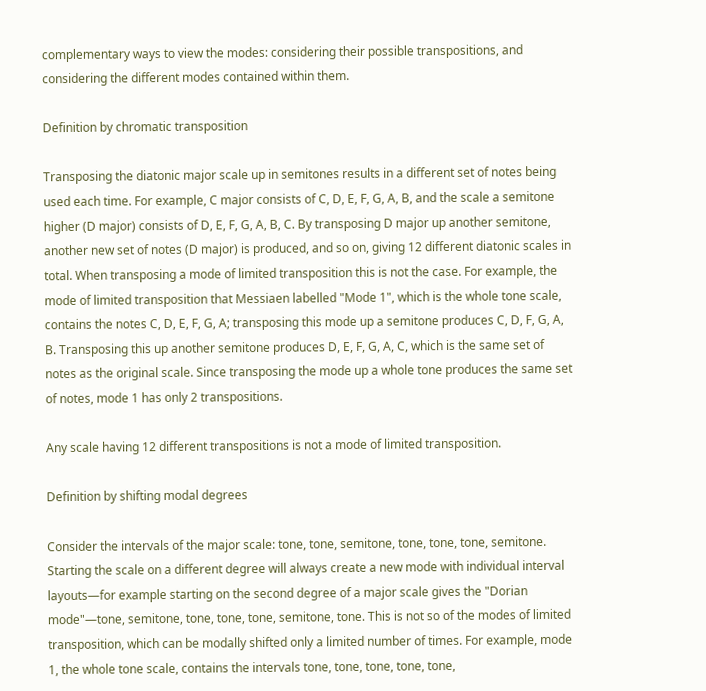complementary ways to view the modes: considering their possible transpositions, and considering the different modes contained within them.

Definition by chromatic transposition

Transposing the diatonic major scale up in semitones results in a different set of notes being used each time. For example, C major consists of C, D, E, F, G, A, B, and the scale a semitone higher (D major) consists of D, E, F, G, A, B, C. By transposing D major up another semitone, another new set of notes (D major) is produced, and so on, giving 12 different diatonic scales in total. When transposing a mode of limited transposition this is not the case. For example, the mode of limited transposition that Messiaen labelled "Mode 1", which is the whole tone scale, contains the notes C, D, E, F, G, A; transposing this mode up a semitone produces C, D, F, G, A, B. Transposing this up another semitone produces D, E, F, G, A, C, which is the same set of notes as the original scale. Since transposing the mode up a whole tone produces the same set of notes, mode 1 has only 2 transpositions.

Any scale having 12 different transpositions is not a mode of limited transposition.

Definition by shifting modal degrees

Consider the intervals of the major scale: tone, tone, semitone, tone, tone, tone, semitone. Starting the scale on a different degree will always create a new mode with individual interval layouts—for example starting on the second degree of a major scale gives the "Dorian mode"—tone, semitone, tone, tone, tone, semitone, tone. This is not so of the modes of limited transposition, which can be modally shifted only a limited number of times. For example, mode 1, the whole tone scale, contains the intervals tone, tone, tone, tone, tone,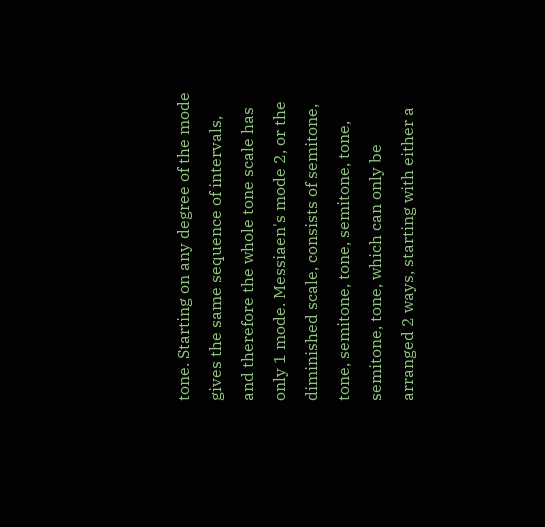tone. Starting on any degree of the mode gives the same sequence of intervals, and therefore the whole tone scale has only 1 mode. Messiaen's mode 2, or the diminished scale, consists of semitone, tone, semitone, tone, semitone, tone, semitone, tone, which can only be arranged 2 ways, starting with either a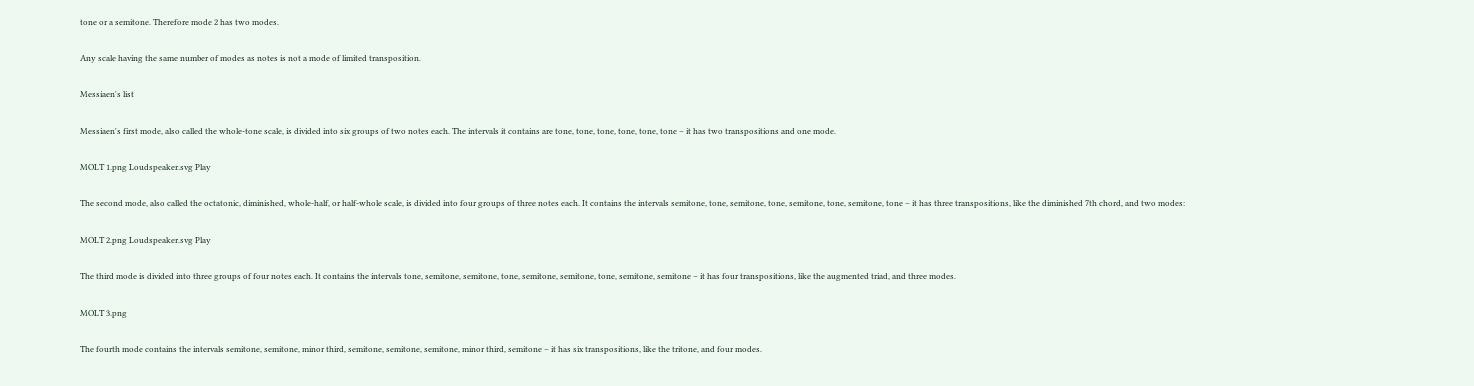tone or a semitone. Therefore mode 2 has two modes.

Any scale having the same number of modes as notes is not a mode of limited transposition.

Messiaen's list

Messiaen's first mode, also called the whole-tone scale, is divided into six groups of two notes each. The intervals it contains are tone, tone, tone, tone, tone, tone – it has two transpositions and one mode.

MOLT 1.png Loudspeaker.svg Play

The second mode, also called the octatonic, diminished, whole-half, or half-whole scale, is divided into four groups of three notes each. It contains the intervals semitone, tone, semitone, tone, semitone, tone, semitone, tone – it has three transpositions, like the diminished 7th chord, and two modes:

MOLT 2.png Loudspeaker.svg Play

The third mode is divided into three groups of four notes each. It contains the intervals tone, semitone, semitone, tone, semitone, semitone, tone, semitone, semitone – it has four transpositions, like the augmented triad, and three modes.

MOLT 3.png

The fourth mode contains the intervals semitone, semitone, minor third, semitone, semitone, semitone, minor third, semitone – it has six transpositions, like the tritone, and four modes.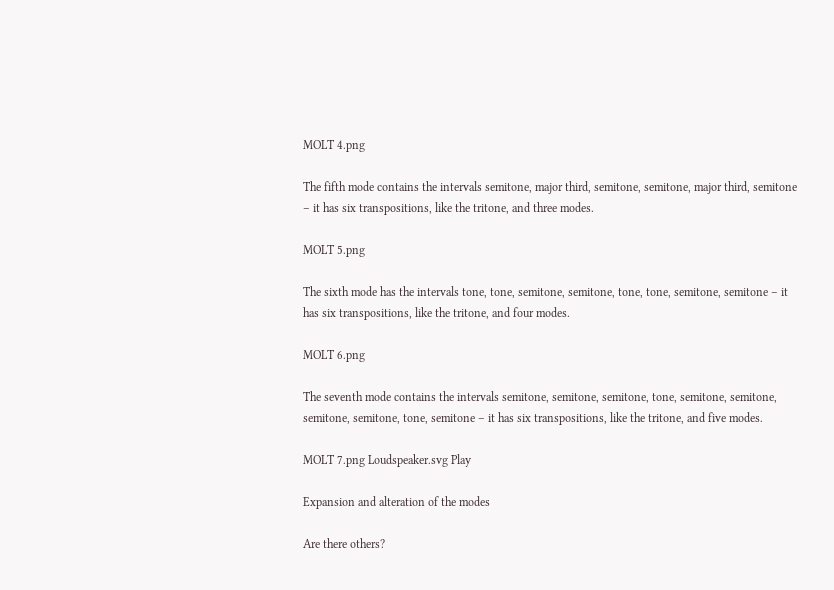MOLT 4.png

The fifth mode contains the intervals semitone, major third, semitone, semitone, major third, semitone – it has six transpositions, like the tritone, and three modes.

MOLT 5.png

The sixth mode has the intervals tone, tone, semitone, semitone, tone, tone, semitone, semitone – it has six transpositions, like the tritone, and four modes.

MOLT 6.png

The seventh mode contains the intervals semitone, semitone, semitone, tone, semitone, semitone, semitone, semitone, tone, semitone – it has six transpositions, like the tritone, and five modes.

MOLT 7.png Loudspeaker.svg Play

Expansion and alteration of the modes

Are there others?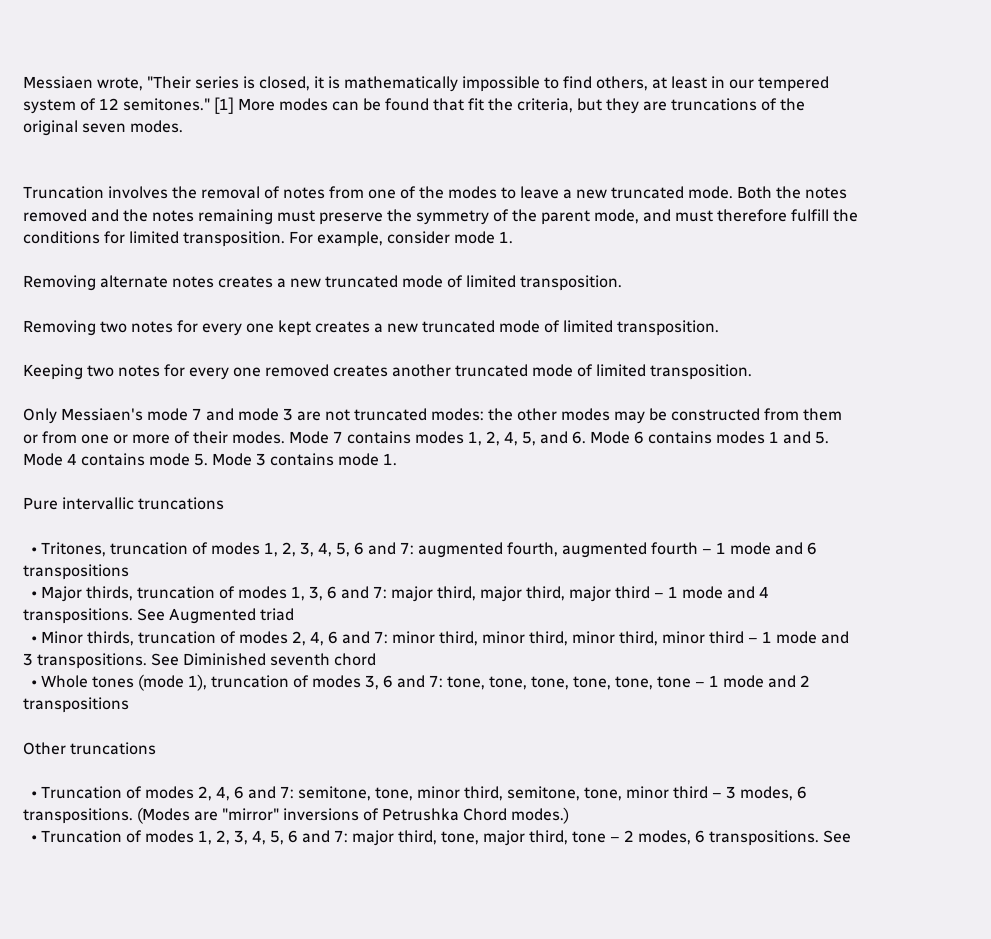Messiaen wrote, "Their series is closed, it is mathematically impossible to find others, at least in our tempered system of 12 semitones." [1] More modes can be found that fit the criteria, but they are truncations of the original seven modes.


Truncation involves the removal of notes from one of the modes to leave a new truncated mode. Both the notes removed and the notes remaining must preserve the symmetry of the parent mode, and must therefore fulfill the conditions for limited transposition. For example, consider mode 1.

Removing alternate notes creates a new truncated mode of limited transposition.

Removing two notes for every one kept creates a new truncated mode of limited transposition.

Keeping two notes for every one removed creates another truncated mode of limited transposition.

Only Messiaen's mode 7 and mode 3 are not truncated modes: the other modes may be constructed from them or from one or more of their modes. Mode 7 contains modes 1, 2, 4, 5, and 6. Mode 6 contains modes 1 and 5. Mode 4 contains mode 5. Mode 3 contains mode 1.

Pure intervallic truncations

  • Tritones, truncation of modes 1, 2, 3, 4, 5, 6 and 7: augmented fourth, augmented fourth – 1 mode and 6 transpositions
  • Major thirds, truncation of modes 1, 3, 6 and 7: major third, major third, major third – 1 mode and 4 transpositions. See Augmented triad
  • Minor thirds, truncation of modes 2, 4, 6 and 7: minor third, minor third, minor third, minor third – 1 mode and 3 transpositions. See Diminished seventh chord
  • Whole tones (mode 1), truncation of modes 3, 6 and 7: tone, tone, tone, tone, tone, tone – 1 mode and 2 transpositions

Other truncations

  • Truncation of modes 2, 4, 6 and 7: semitone, tone, minor third, semitone, tone, minor third – 3 modes, 6 transpositions. (Modes are "mirror" inversions of Petrushka Chord modes.)
  • Truncation of modes 1, 2, 3, 4, 5, 6 and 7: major third, tone, major third, tone – 2 modes, 6 transpositions. See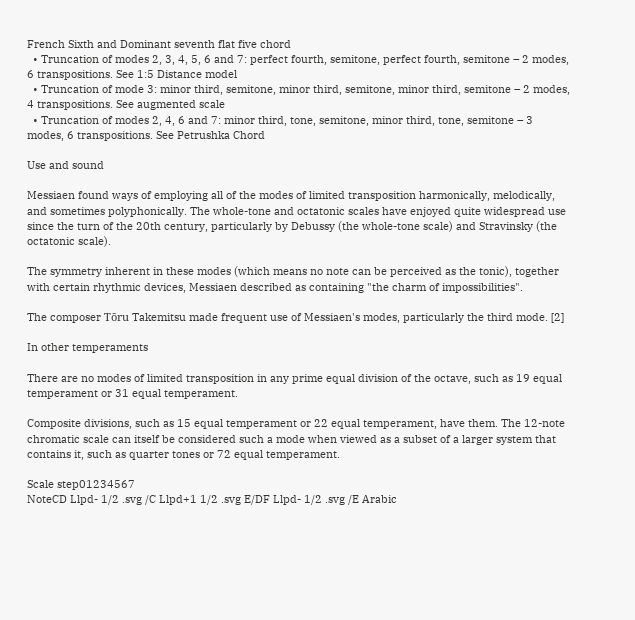French Sixth and Dominant seventh flat five chord
  • Truncation of modes 2, 3, 4, 5, 6 and 7: perfect fourth, semitone, perfect fourth, semitone – 2 modes, 6 transpositions. See 1:5 Distance model
  • Truncation of mode 3: minor third, semitone, minor third, semitone, minor third, semitone – 2 modes, 4 transpositions. See augmented scale
  • Truncation of modes 2, 4, 6 and 7: minor third, tone, semitone, minor third, tone, semitone – 3 modes, 6 transpositions. See Petrushka Chord

Use and sound

Messiaen found ways of employing all of the modes of limited transposition harmonically, melodically, and sometimes polyphonically. The whole-tone and octatonic scales have enjoyed quite widespread use since the turn of the 20th century, particularly by Debussy (the whole-tone scale) and Stravinsky (the octatonic scale).

The symmetry inherent in these modes (which means no note can be perceived as the tonic), together with certain rhythmic devices, Messiaen described as containing "the charm of impossibilities".

The composer Tōru Takemitsu made frequent use of Messiaen's modes, particularly the third mode. [2]

In other temperaments

There are no modes of limited transposition in any prime equal division of the octave, such as 19 equal temperament or 31 equal temperament.

Composite divisions, such as 15 equal temperament or 22 equal temperament, have them. The 12-note chromatic scale can itself be considered such a mode when viewed as a subset of a larger system that contains it, such as quarter tones or 72 equal temperament.

Scale step01234567
NoteCD Llpd- 1/2 .svg /C Llpd+1 1/2 .svg E/DF Llpd- 1/2 .svg /E Arabic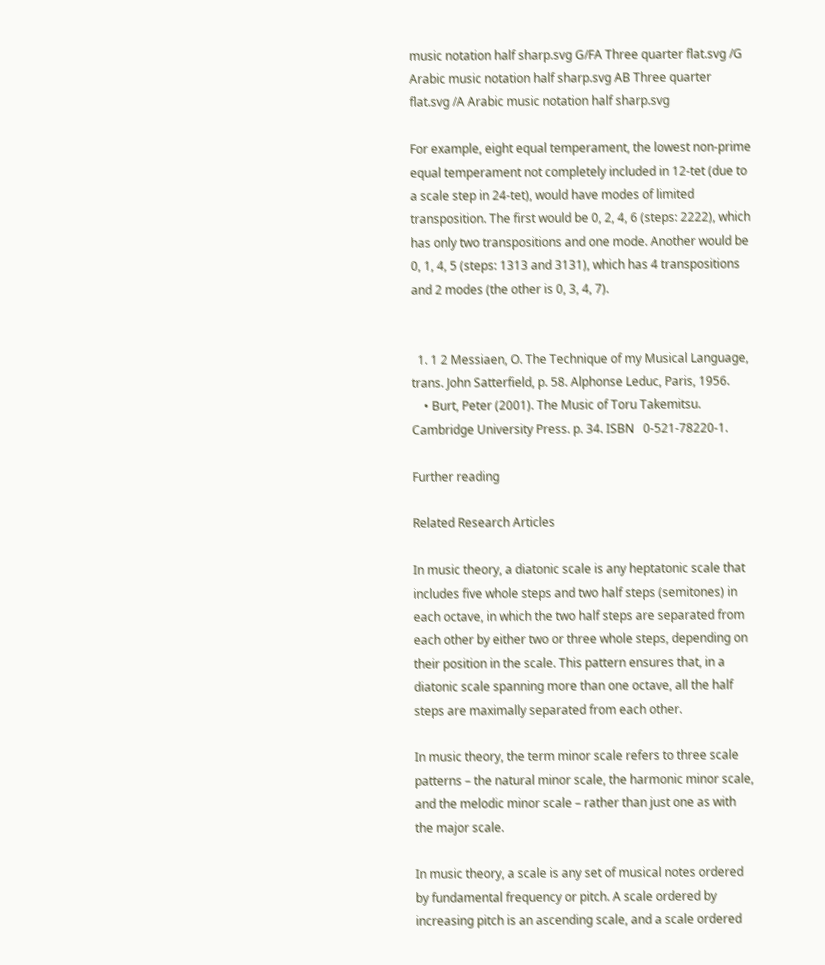music notation half sharp.svg G/FA Three quarter flat.svg /G Arabic music notation half sharp.svg AB Three quarter flat.svg /A Arabic music notation half sharp.svg

For example, eight equal temperament, the lowest non-prime equal temperament not completely included in 12-tet (due to a scale step in 24-tet), would have modes of limited transposition. The first would be 0, 2, 4, 6 (steps: 2222), which has only two transpositions and one mode. Another would be 0, 1, 4, 5 (steps: 1313 and 3131), which has 4 transpositions and 2 modes (the other is 0, 3, 4, 7).


  1. 1 2 Messiaen, O. The Technique of my Musical Language, trans. John Satterfield, p. 58. Alphonse Leduc, Paris, 1956.
    • Burt, Peter (2001). The Music of Toru Takemitsu. Cambridge University Press. p. 34. ISBN   0-521-78220-1.

Further reading

Related Research Articles

In music theory, a diatonic scale is any heptatonic scale that includes five whole steps and two half steps (semitones) in each octave, in which the two half steps are separated from each other by either two or three whole steps, depending on their position in the scale. This pattern ensures that, in a diatonic scale spanning more than one octave, all the half steps are maximally separated from each other.

In music theory, the term minor scale refers to three scale patterns – the natural minor scale, the harmonic minor scale, and the melodic minor scale – rather than just one as with the major scale.

In music theory, a scale is any set of musical notes ordered by fundamental frequency or pitch. A scale ordered by increasing pitch is an ascending scale, and a scale ordered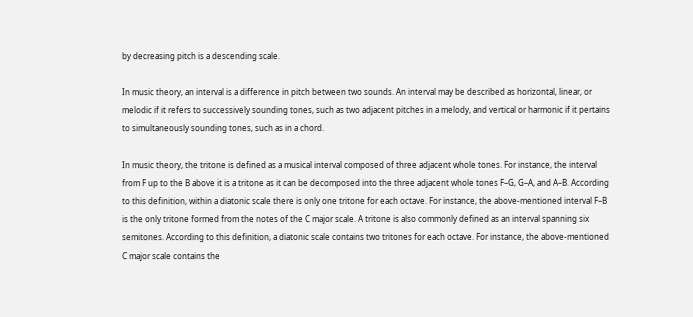by decreasing pitch is a descending scale.

In music theory, an interval is a difference in pitch between two sounds. An interval may be described as horizontal, linear, or melodic if it refers to successively sounding tones, such as two adjacent pitches in a melody, and vertical or harmonic if it pertains to simultaneously sounding tones, such as in a chord.

In music theory, the tritone is defined as a musical interval composed of three adjacent whole tones. For instance, the interval from F up to the B above it is a tritone as it can be decomposed into the three adjacent whole tones F–G, G–A, and A–B. According to this definition, within a diatonic scale there is only one tritone for each octave. For instance, the above-mentioned interval F–B is the only tritone formed from the notes of the C major scale. A tritone is also commonly defined as an interval spanning six semitones. According to this definition, a diatonic scale contains two tritones for each octave. For instance, the above-mentioned C major scale contains the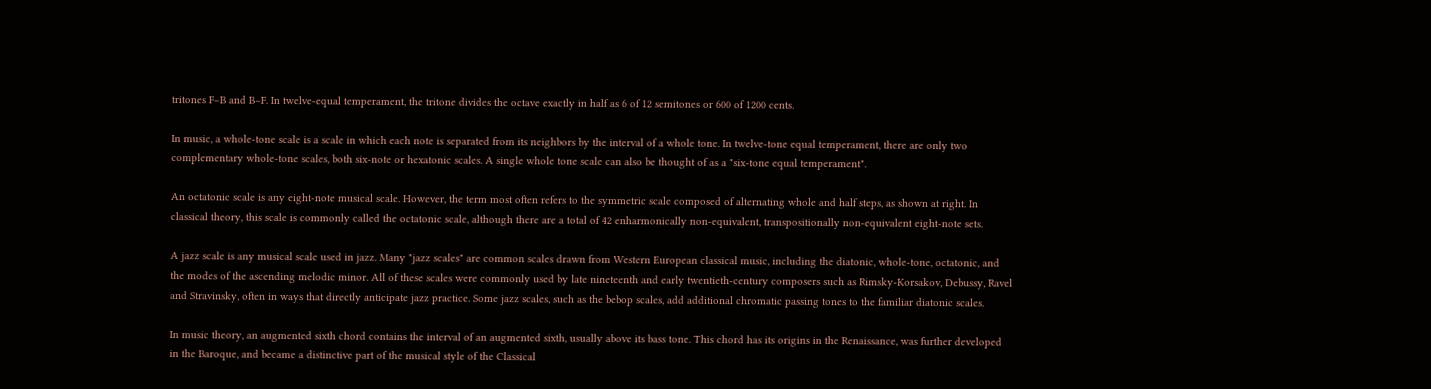tritones F–B and B–F. In twelve-equal temperament, the tritone divides the octave exactly in half as 6 of 12 semitones or 600 of 1200 cents.

In music, a whole-tone scale is a scale in which each note is separated from its neighbors by the interval of a whole tone. In twelve-tone equal temperament, there are only two complementary whole-tone scales, both six-note or hexatonic scales. A single whole tone scale can also be thought of as a "six-tone equal temperament".

An octatonic scale is any eight-note musical scale. However, the term most often refers to the symmetric scale composed of alternating whole and half steps, as shown at right. In classical theory, this scale is commonly called the octatonic scale, although there are a total of 42 enharmonically non-equivalent, transpositionally non-equivalent eight-note sets.

A jazz scale is any musical scale used in jazz. Many "jazz scales" are common scales drawn from Western European classical music, including the diatonic, whole-tone, octatonic, and the modes of the ascending melodic minor. All of these scales were commonly used by late nineteenth and early twentieth-century composers such as Rimsky-Korsakov, Debussy, Ravel and Stravinsky, often in ways that directly anticipate jazz practice. Some jazz scales, such as the bebop scales, add additional chromatic passing tones to the familiar diatonic scales.

In music theory, an augmented sixth chord contains the interval of an augmented sixth, usually above its bass tone. This chord has its origins in the Renaissance, was further developed in the Baroque, and became a distinctive part of the musical style of the Classical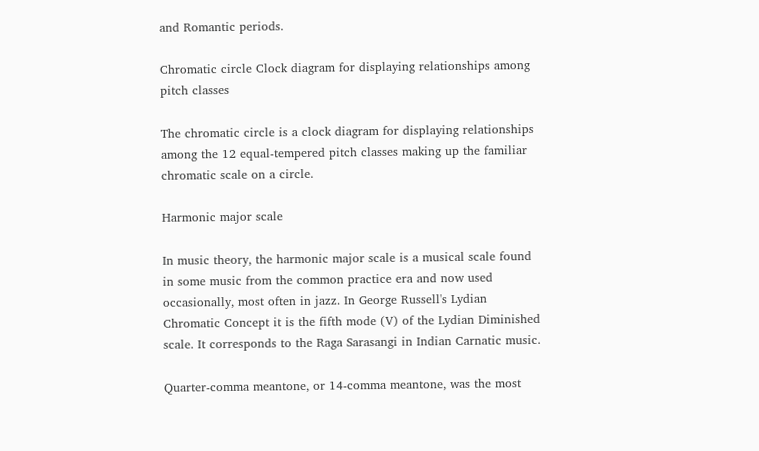and Romantic periods.

Chromatic circle Clock diagram for displaying relationships among pitch classes

The chromatic circle is a clock diagram for displaying relationships among the 12 equal-tempered pitch classes making up the familiar chromatic scale on a circle.

Harmonic major scale

In music theory, the harmonic major scale is a musical scale found in some music from the common practice era and now used occasionally, most often in jazz. In George Russell's Lydian Chromatic Concept it is the fifth mode (V) of the Lydian Diminished scale. It corresponds to the Raga Sarasangi in Indian Carnatic music.

Quarter-comma meantone, or 14-comma meantone, was the most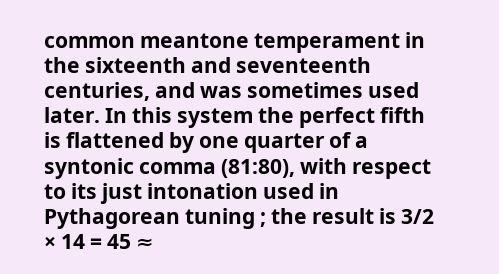common meantone temperament in the sixteenth and seventeenth centuries, and was sometimes used later. In this system the perfect fifth is flattened by one quarter of a syntonic comma (81:80), with respect to its just intonation used in Pythagorean tuning ; the result is 3/2 × 14 = 45 ≈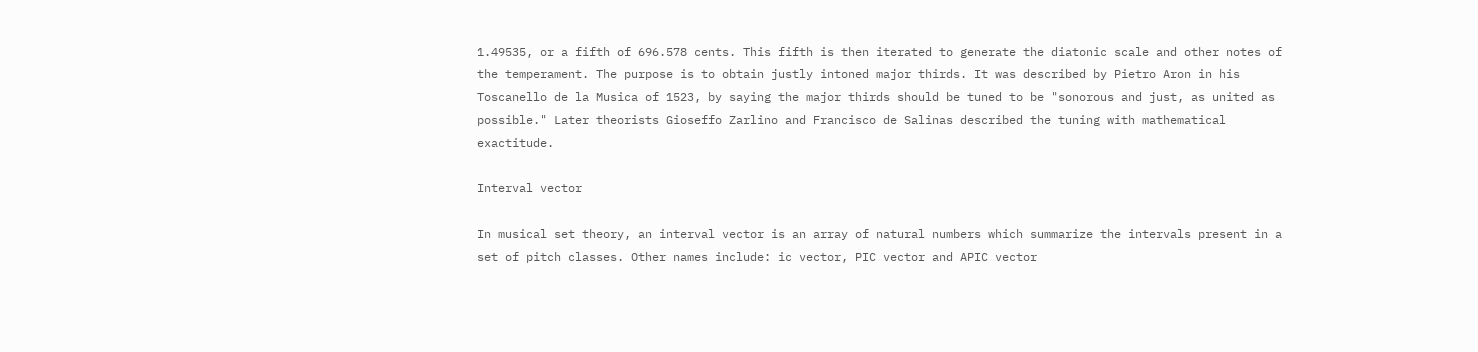1.49535, or a fifth of 696.578 cents. This fifth is then iterated to generate the diatonic scale and other notes of the temperament. The purpose is to obtain justly intoned major thirds. It was described by Pietro Aron in his Toscanello de la Musica of 1523, by saying the major thirds should be tuned to be "sonorous and just, as united as possible." Later theorists Gioseffo Zarlino and Francisco de Salinas described the tuning with mathematical exactitude.

Interval vector

In musical set theory, an interval vector is an array of natural numbers which summarize the intervals present in a set of pitch classes. Other names include: ic vector, PIC vector and APIC vector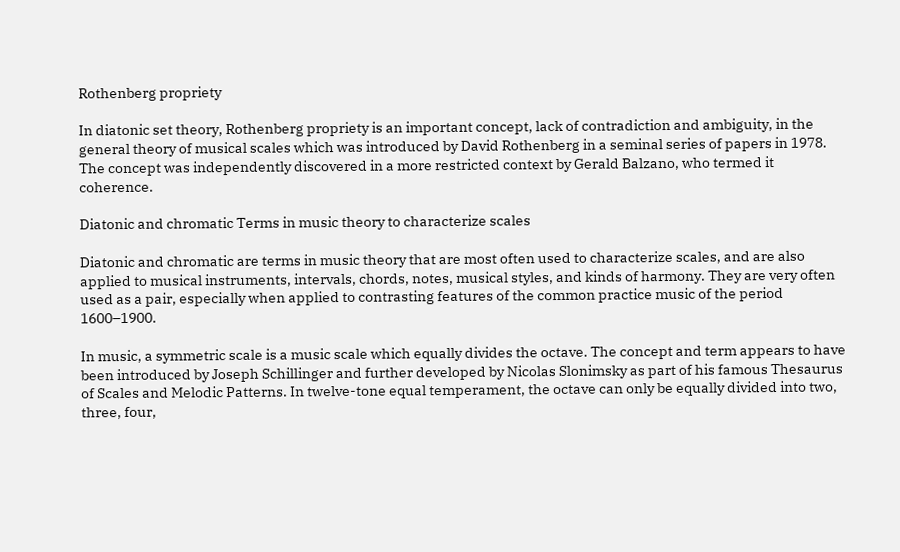Rothenberg propriety

In diatonic set theory, Rothenberg propriety is an important concept, lack of contradiction and ambiguity, in the general theory of musical scales which was introduced by David Rothenberg in a seminal series of papers in 1978. The concept was independently discovered in a more restricted context by Gerald Balzano, who termed it coherence.

Diatonic and chromatic Terms in music theory to characterize scales

Diatonic and chromatic are terms in music theory that are most often used to characterize scales, and are also applied to musical instruments, intervals, chords, notes, musical styles, and kinds of harmony. They are very often used as a pair, especially when applied to contrasting features of the common practice music of the period 1600–1900.

In music, a symmetric scale is a music scale which equally divides the octave. The concept and term appears to have been introduced by Joseph Schillinger and further developed by Nicolas Slonimsky as part of his famous Thesaurus of Scales and Melodic Patterns. In twelve-tone equal temperament, the octave can only be equally divided into two, three, four,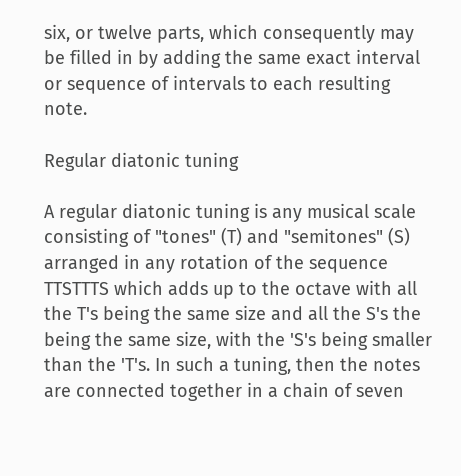six, or twelve parts, which consequently may be filled in by adding the same exact interval or sequence of intervals to each resulting note.

Regular diatonic tuning

A regular diatonic tuning is any musical scale consisting of "tones" (T) and "semitones" (S) arranged in any rotation of the sequence TTSTTTS which adds up to the octave with all the T's being the same size and all the S's the being the same size, with the 'S's being smaller than the 'T's. In such a tuning, then the notes are connected together in a chain of seven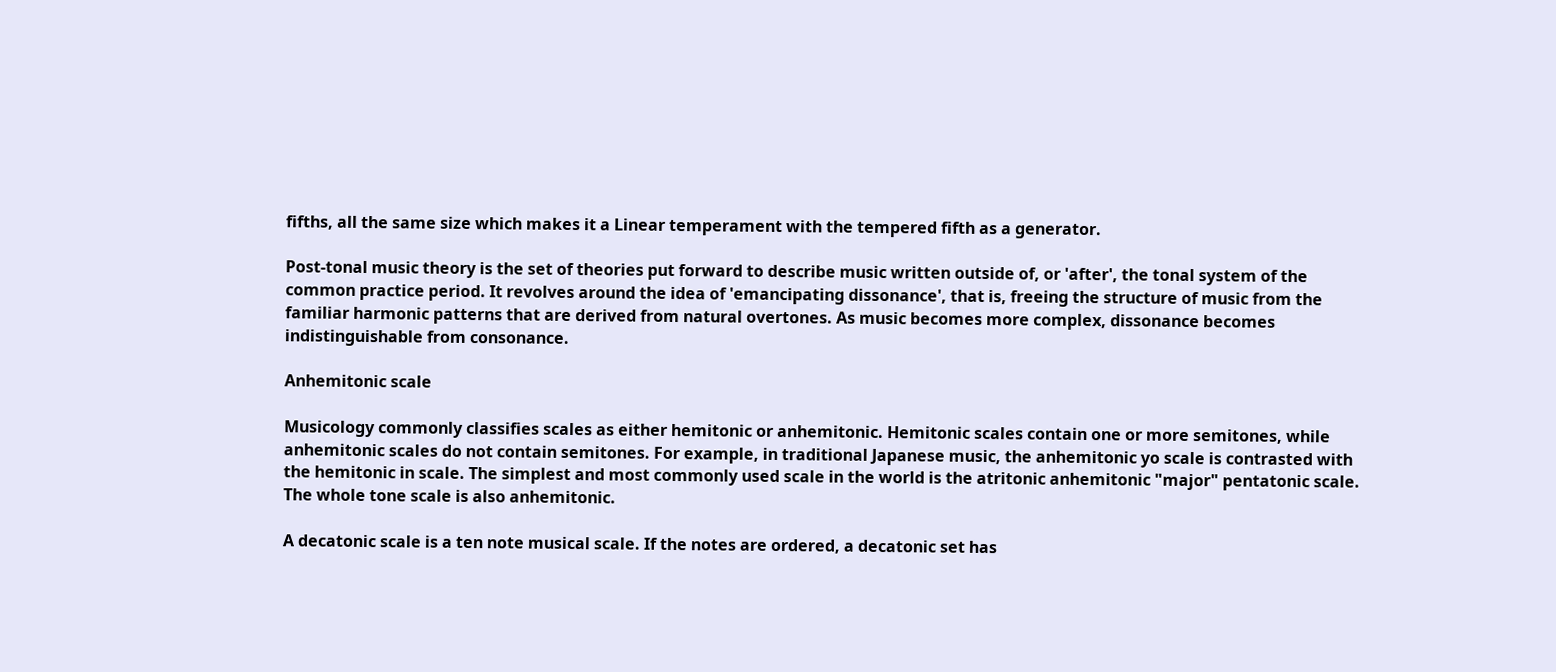fifths, all the same size which makes it a Linear temperament with the tempered fifth as a generator.

Post-tonal music theory is the set of theories put forward to describe music written outside of, or 'after', the tonal system of the common practice period. It revolves around the idea of 'emancipating dissonance', that is, freeing the structure of music from the familiar harmonic patterns that are derived from natural overtones. As music becomes more complex, dissonance becomes indistinguishable from consonance.

Anhemitonic scale

Musicology commonly classifies scales as either hemitonic or anhemitonic. Hemitonic scales contain one or more semitones, while anhemitonic scales do not contain semitones. For example, in traditional Japanese music, the anhemitonic yo scale is contrasted with the hemitonic in scale. The simplest and most commonly used scale in the world is the atritonic anhemitonic "major" pentatonic scale. The whole tone scale is also anhemitonic.

A decatonic scale is a ten note musical scale. If the notes are ordered, a decatonic set has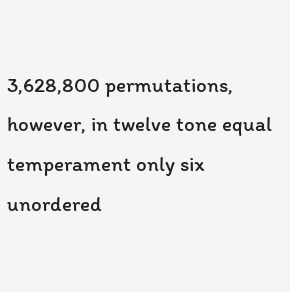3,628,800 permutations, however, in twelve tone equal temperament only six unordered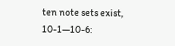ten note sets exist, 10-1—10-6: